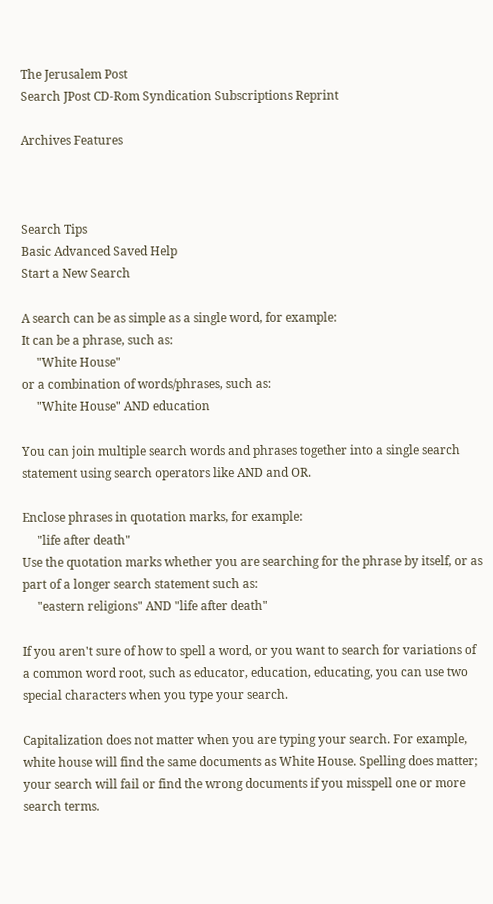The Jerusalem Post
Search JPost CD-Rom Syndication Subscriptions Reprint

Archives Features



Search Tips
Basic Advanced Saved Help
Start a New Search

A search can be as simple as a single word, for example:
It can be a phrase, such as:
     "White House"
or a combination of words/phrases, such as:
     "White House" AND education

You can join multiple search words and phrases together into a single search statement using search operators like AND and OR.

Enclose phrases in quotation marks, for example:
     "life after death"
Use the quotation marks whether you are searching for the phrase by itself, or as part of a longer search statement such as:
     "eastern religions" AND "life after death"

If you aren't sure of how to spell a word, or you want to search for variations of a common word root, such as educator, education, educating, you can use two special characters when you type your search.

Capitalization does not matter when you are typing your search. For example, white house will find the same documents as White House. Spelling does matter; your search will fail or find the wrong documents if you misspell one or more search terms.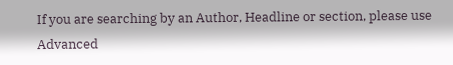If you are searching by an Author, Headline or section, please use Advanced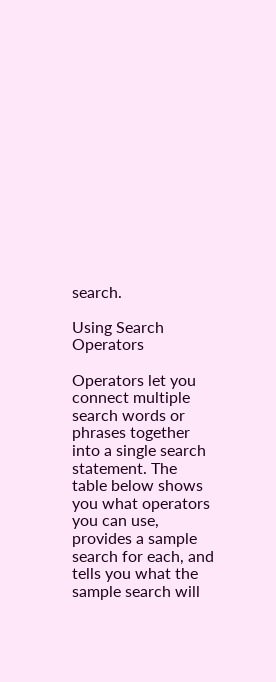search.

Using Search Operators

Operators let you connect multiple search words or phrases together into a single search statement. The table below shows you what operators you can use, provides a sample search for each, and tells you what the sample search will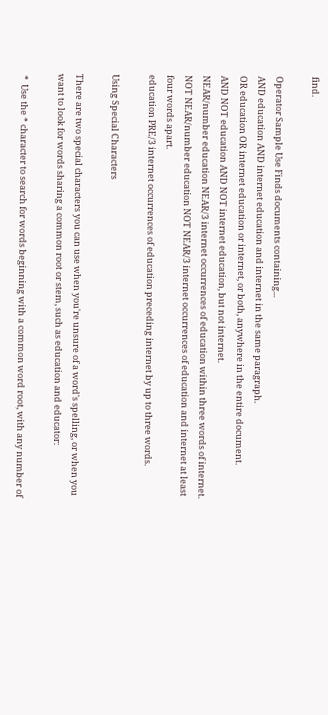find.

Operator Sample Use Finds documents containing...
AND education AND internet education and internet in the same paragraph.
OR education OR internet education or internet, or both, anywhere in the entire document.
AND NOT education AND NOT internet education, but not internet.
NEAR/number education NEAR/3 internet occurrences of education within three words of internet.
NOT NEAR/number education NOT NEAR/3 internet occurrences of education and internet at least four words apart.
education PRE/3 internet occurrences of education preceding internet by up to three words.

Using Special Characters

There are two special characters you can use when you're unsure of a word's spelling, or when you want to look for words sharing a common root or stem, such as education and educator:

 *  Use the * character to search for words beginning with a common word root, with any number of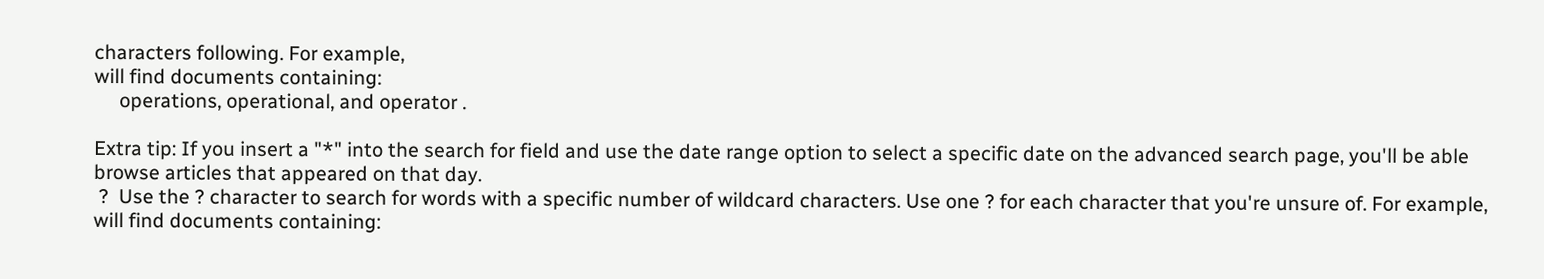characters following. For example,
will find documents containing:
     operations, operational, and operator .

Extra tip: If you insert a "*" into the search for field and use the date range option to select a specific date on the advanced search page, you'll be able browse articles that appeared on that day.
 ?  Use the ? character to search for words with a specific number of wildcard characters. Use one ? for each character that you're unsure of. For example,
will find documents containing: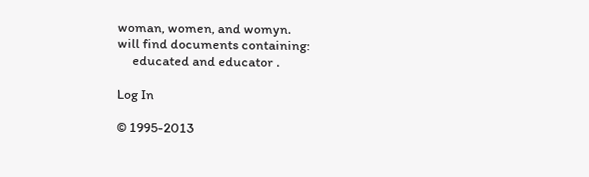woman, women, and womyn.
will find documents containing:
     educated and educator .

Log In

© 1995-2013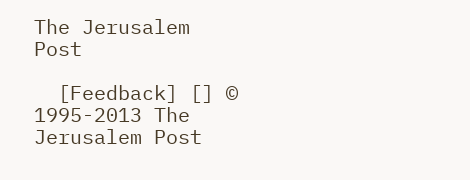The Jerusalem Post

  [Feedback] [] © 1995-2013 The Jerusalem Post